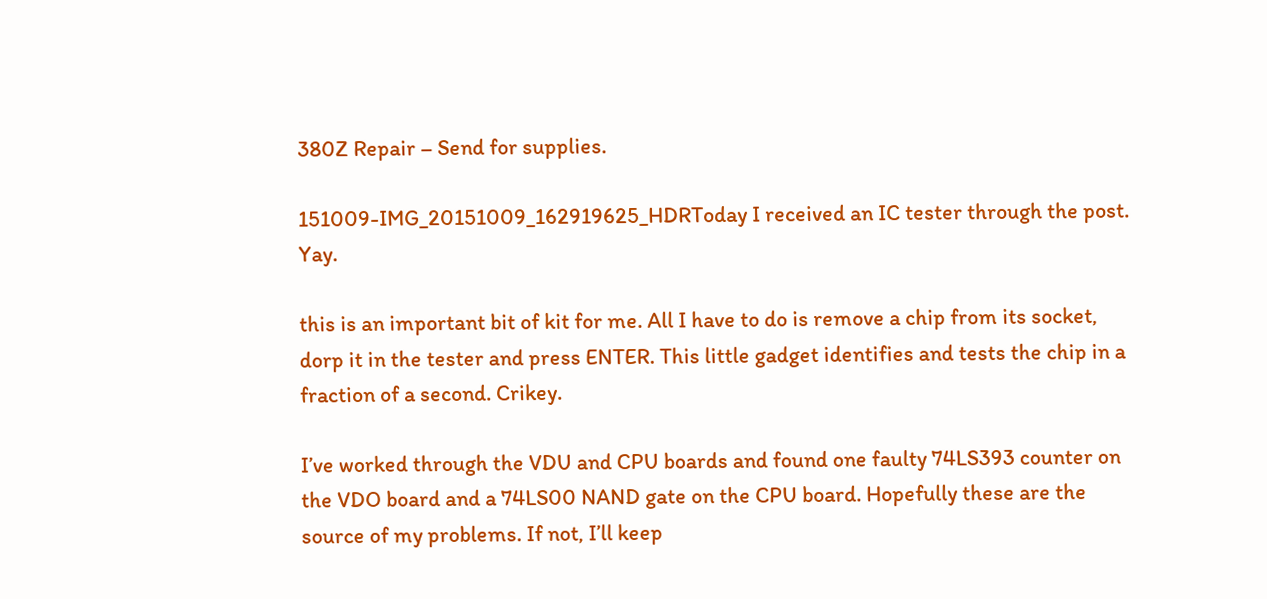380Z Repair – Send for supplies.

151009-IMG_20151009_162919625_HDRToday I received an IC tester through the post. Yay.

this is an important bit of kit for me. All I have to do is remove a chip from its socket, dorp it in the tester and press ENTER. This little gadget identifies and tests the chip in a fraction of a second. Crikey.

I’ve worked through the VDU and CPU boards and found one faulty 74LS393 counter on the VDO board and a 74LS00 NAND gate on the CPU board. Hopefully these are the source of my problems. If not, I’ll keep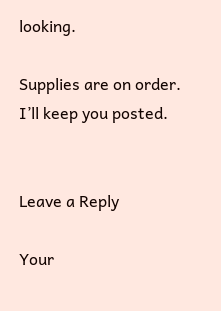looking.

Supplies are on order. I’ll keep you posted.


Leave a Reply

Your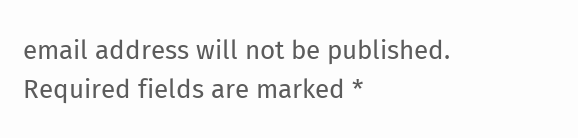email address will not be published. Required fields are marked *